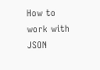How to work with JSON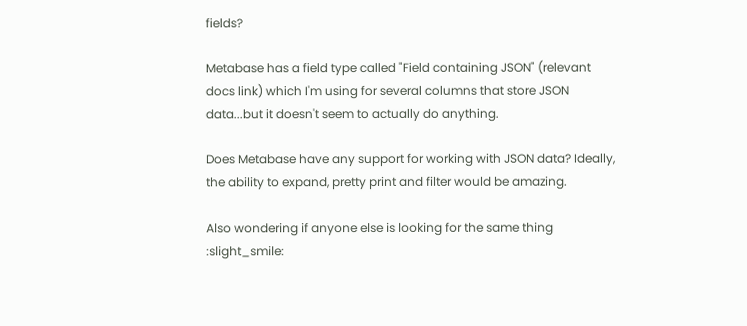fields?

Metabase has a field type called "Field containing JSON" (relevant docs link) which I'm using for several columns that store JSON data...but it doesn't seem to actually do anything.

Does Metabase have any support for working with JSON data? Ideally, the ability to expand, pretty print and filter would be amazing.

Also wondering if anyone else is looking for the same thing :slight_smile: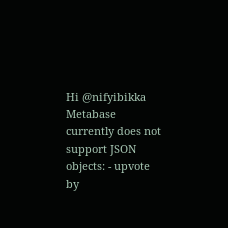Hi @nifyibikka
Metabase currently does not support JSON objects: - upvote by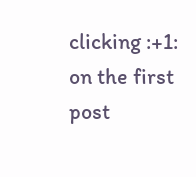clicking :+1: on the first post